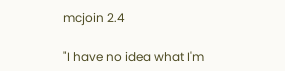mcjoin 2.4

"I have no idea what I'm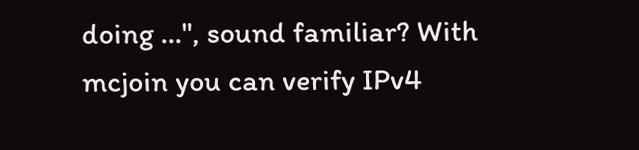doing ...", sound familiar? With mcjoin you can verify IPv4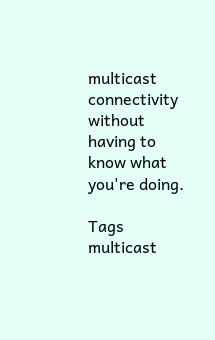multicast connectivity without having to know what you're doing.

Tags multicast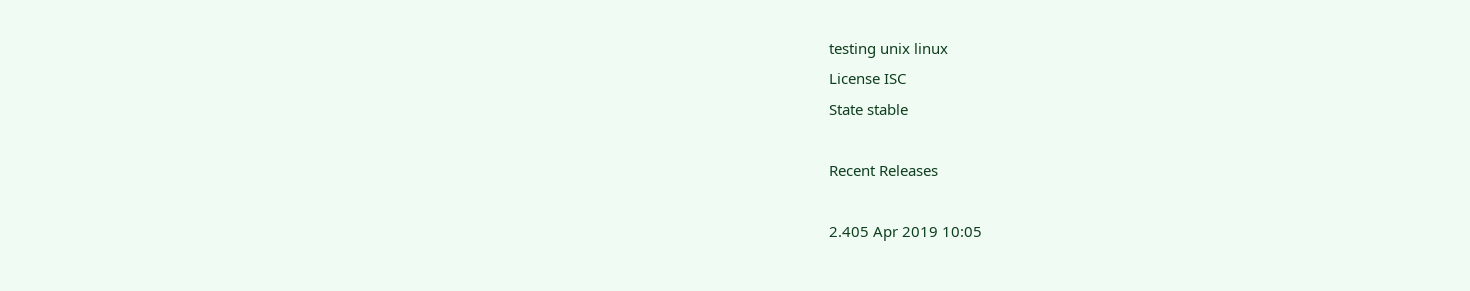testing unix linux
License ISC
State stable

Recent Releases

2.405 Apr 2019 10:05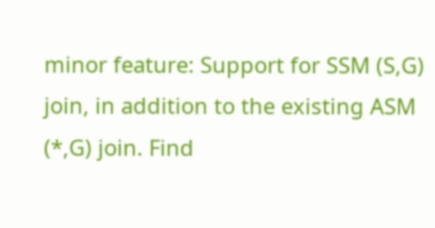minor feature: Support for SSM (S,G) join, in addition to the existing ASM (*,G) join. Find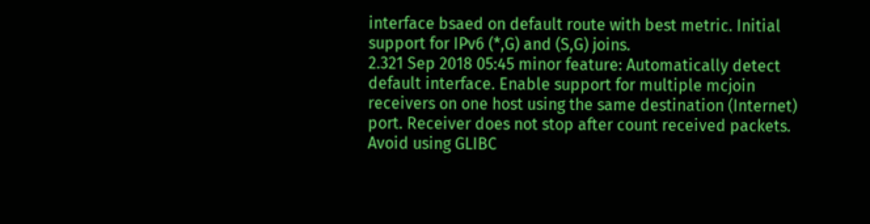interface bsaed on default route with best metric. Initial support for IPv6 (*,G) and (S,G) joins.
2.321 Sep 2018 05:45 minor feature: Automatically detect default interface. Enable support for multiple mcjoin receivers on one host using the same destination (Internet) port. Receiver does not stop after count received packets. Avoid using GLIBC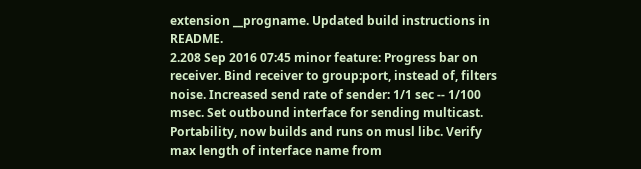extension __progname. Updated build instructions in README.
2.208 Sep 2016 07:45 minor feature: Progress bar on receiver. Bind receiver to group:port, instead of, filters noise. Increased send rate of sender: 1/1 sec -- 1/100 msec. Set outbound interface for sending multicast. Portability, now builds and runs on musl libc. Verify max length of interface name from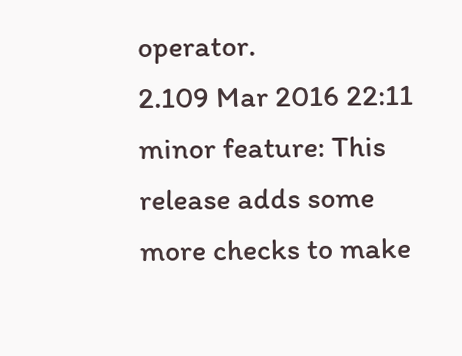operator.
2.109 Mar 2016 22:11 minor feature: This release adds some more checks to make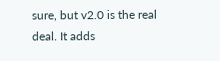sure, but v2.0 is the real deal. It adds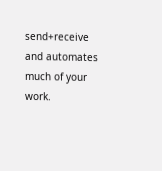send+receive and automates much of your work.